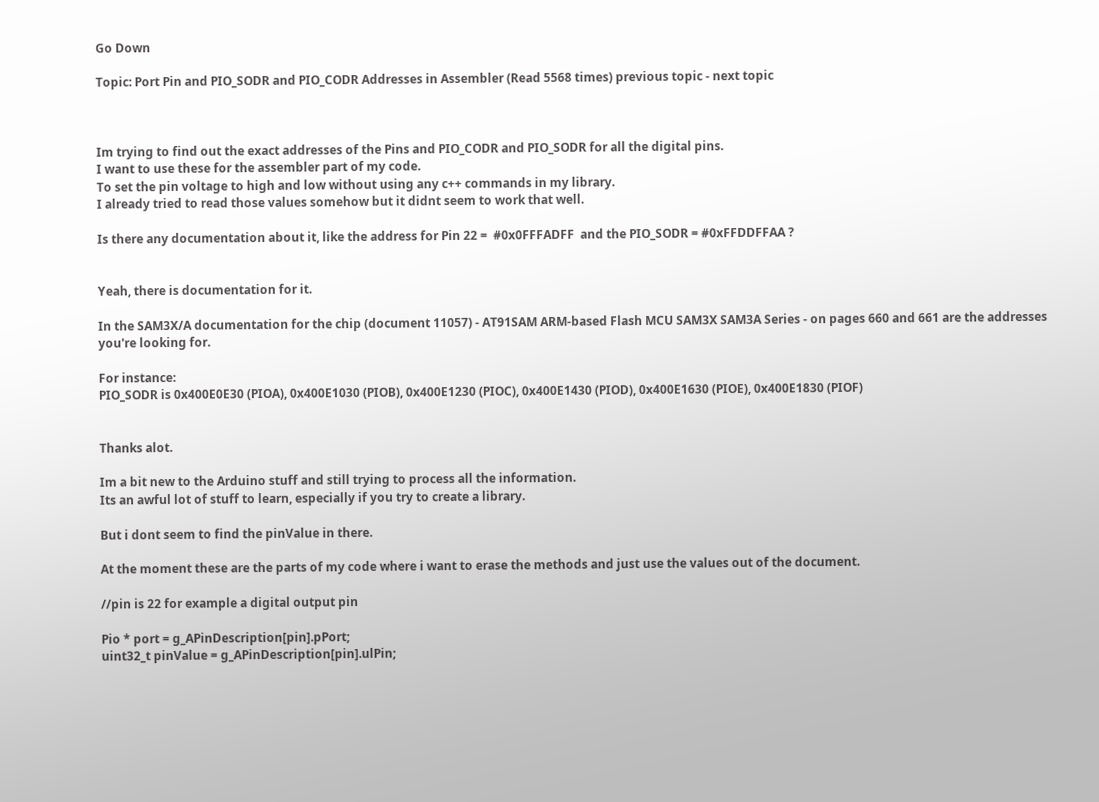Go Down

Topic: Port Pin and PIO_SODR and PIO_CODR Addresses in Assembler (Read 5568 times) previous topic - next topic



Im trying to find out the exact addresses of the Pins and PIO_CODR and PIO_SODR for all the digital pins.
I want to use these for the assembler part of my code.
To set the pin voltage to high and low without using any c++ commands in my library.
I already tried to read those values somehow but it didnt seem to work that well.

Is there any documentation about it, like the address for Pin 22 =  #0x0FFFADFF  and the PIO_SODR = #0xFFDDFFAA ?


Yeah, there is documentation for it.

In the SAM3X/A documentation for the chip (document 11057) - AT91SAM ARM-based Flash MCU SAM3X SAM3A Series - on pages 660 and 661 are the addresses you're looking for.

For instance:
PIO_SODR is 0x400E0E30 (PIOA), 0x400E1030 (PIOB), 0x400E1230 (PIOC), 0x400E1430 (PIOD), 0x400E1630 (PIOE), 0x400E1830 (PIOF)


Thanks alot.

Im a bit new to the Arduino stuff and still trying to process all the information.
Its an awful lot of stuff to learn, especially if you try to create a library.

But i dont seem to find the pinValue in there.

At the moment these are the parts of my code where i want to erase the methods and just use the values out of the document.

//pin is 22 for example a digital output pin

Pio * port = g_APinDescription[pin].pPort;
uint32_t pinValue = g_APinDescription[pin].ulPin;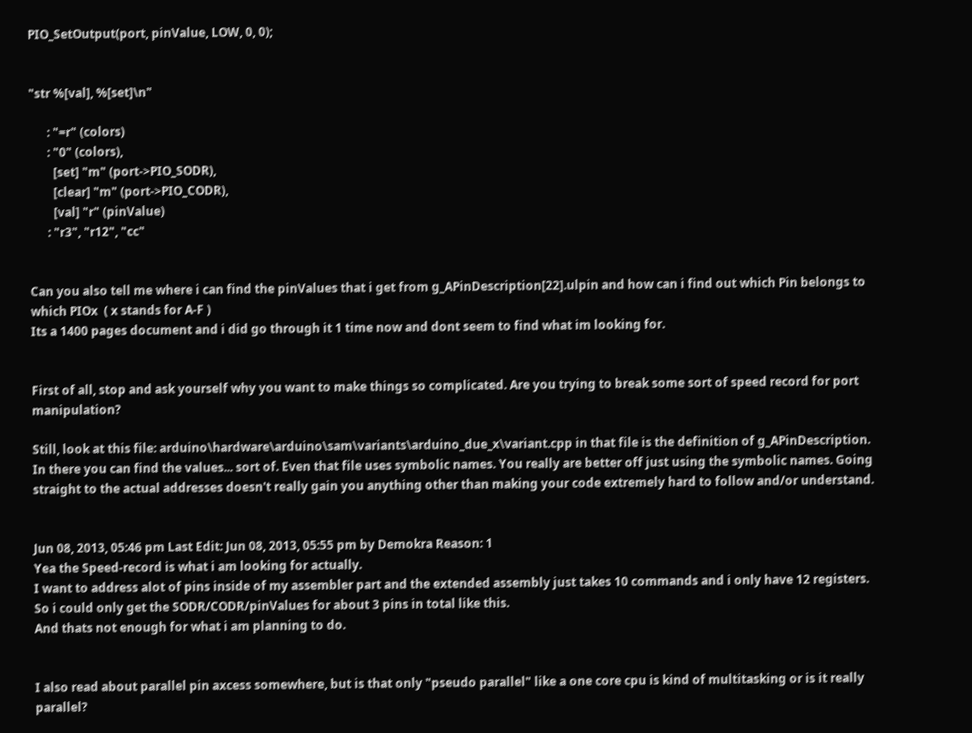PIO_SetOutput(port, pinValue, LOW, 0, 0);


"str %[val], %[set]\n"

      : "=r" (colors)
      : "0" (colors),
        [set] "m" (port->PIO_SODR),
        [clear] "m" (port->PIO_CODR),
        [val] "r" (pinValue)
      : "r3", "r12", "cc"


Can you also tell me where i can find the pinValues that i get from g_APinDescription[22].ulpin and how can i find out which Pin belongs to which PIOx  ( x stands for A-F )
Its a 1400 pages document and i did go through it 1 time now and dont seem to find what im looking for.


First of all, stop and ask yourself why you want to make things so complicated. Are you trying to break some sort of speed record for port manipulation?

Still, look at this file: arduino\hardware\arduino\sam\variants\arduino_due_x\variant.cpp in that file is the definition of g_APinDescription. In there you can find the values... sort of. Even that file uses symbolic names. You really are better off just using the symbolic names. Going straight to the actual addresses doesn't really gain you anything other than making your code extremely hard to follow and/or understand.


Jun 08, 2013, 05:46 pm Last Edit: Jun 08, 2013, 05:55 pm by Demokra Reason: 1
Yea the Speed-record is what i am looking for actually.
I want to address alot of pins inside of my assembler part and the extended assembly just takes 10 commands and i only have 12 registers.
So i could only get the SODR/CODR/pinValues for about 3 pins in total like this.
And thats not enough for what i am planning to do.


I also read about parallel pin axcess somewhere, but is that only "pseudo parallel" like a one core cpu is kind of multitasking or is it really parallel?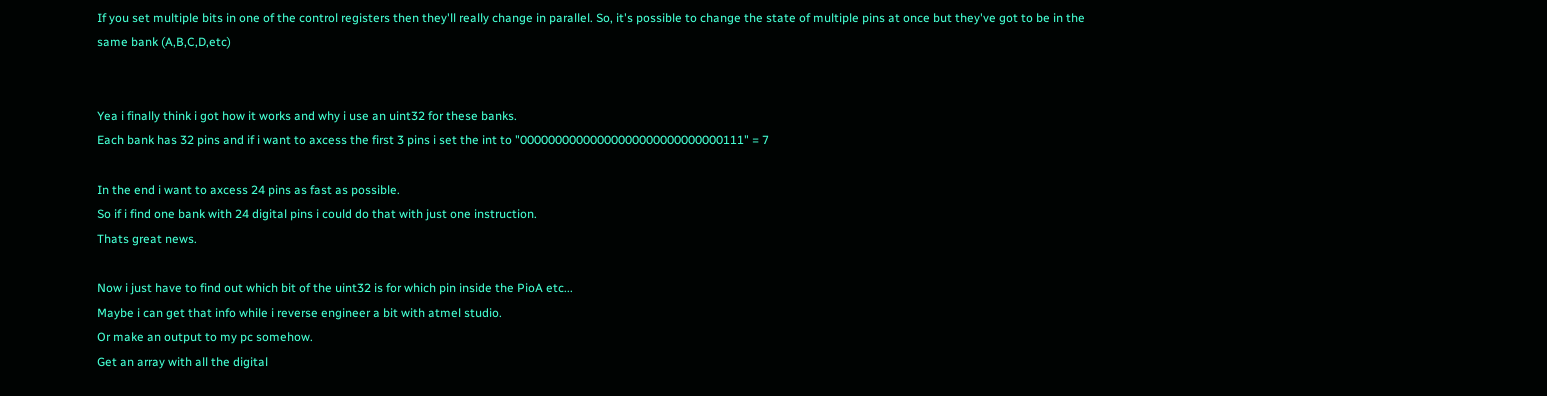If you set multiple bits in one of the control registers then they'll really change in parallel. So, it's possible to change the state of multiple pins at once but they've got to be in the same bank (A,B,C,D,etc)


Yea i finally think i got how it works and why i use an uint32 for these banks.
Each bank has 32 pins and if i want to axcess the first 3 pins i set the int to "00000000000000000000000000000111" = 7

In the end i want to axcess 24 pins as fast as possible.
So if i find one bank with 24 digital pins i could do that with just one instruction.
Thats great news.

Now i just have to find out which bit of the uint32 is for which pin inside the PioA etc...
Maybe i can get that info while i reverse engineer a bit with atmel studio.
Or make an output to my pc somehow.
Get an array with all the digital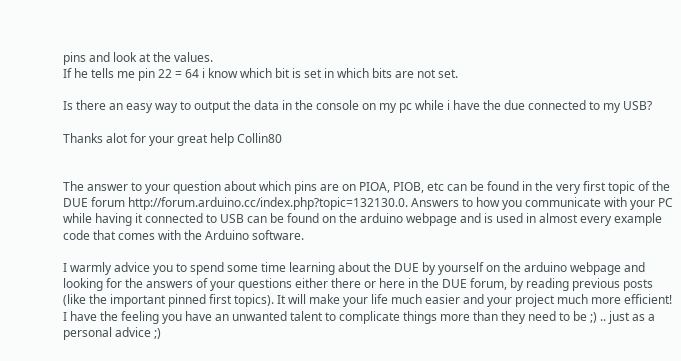pins and look at the values.
If he tells me pin 22 = 64 i know which bit is set in which bits are not set.

Is there an easy way to output the data in the console on my pc while i have the due connected to my USB?

Thanks alot for your great help Collin80


The answer to your question about which pins are on PIOA, PIOB, etc can be found in the very first topic of the DUE forum http://forum.arduino.cc/index.php?topic=132130.0. Answers to how you communicate with your PC while having it connected to USB can be found on the arduino webpage and is used in almost every example code that comes with the Arduino software.

I warmly advice you to spend some time learning about the DUE by yourself on the arduino webpage and looking for the answers of your questions either there or here in the DUE forum, by reading previous posts (like the important pinned first topics). It will make your life much easier and your project much more efficient! I have the feeling you have an unwanted talent to complicate things more than they need to be ;) .. just as a personal advice ;)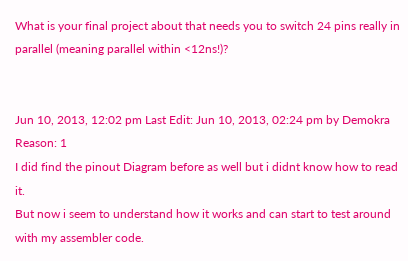What is your final project about that needs you to switch 24 pins really in parallel (meaning parallel within <12ns!)?


Jun 10, 2013, 12:02 pm Last Edit: Jun 10, 2013, 02:24 pm by Demokra Reason: 1
I did find the pinout Diagram before as well but i didnt know how to read it.
But now i seem to understand how it works and can start to test around with my assembler code.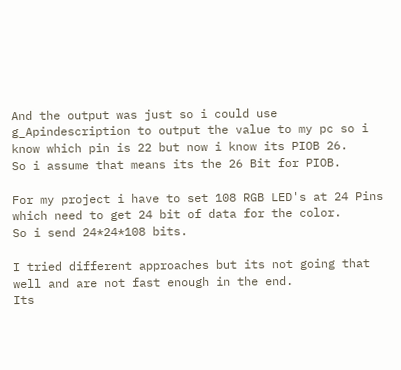And the output was just so i could use g_Apindescription to output the value to my pc so i know which pin is 22 but now i know its PIOB 26.
So i assume that means its the 26 Bit for PIOB.

For my project i have to set 108 RGB LED's at 24 Pins which need to get 24 bit of data for the color.
So i send 24*24*108 bits.

I tried different approaches but its not going that well and are not fast enough in the end.
Its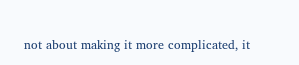not about making it more complicated, it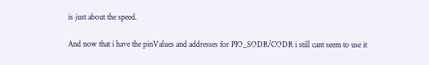is just about the speed.

And now that i have the pinValues and addresses for PIO_SODR/CODR i still cant seem to use it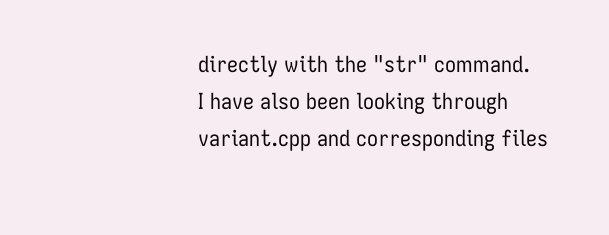directly with the "str" command.
I have also been looking through variant.cpp and corresponding files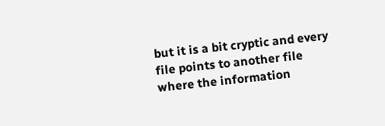but it is a bit cryptic and every file points to another file where the information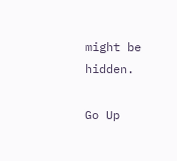might be hidden.

Go Up